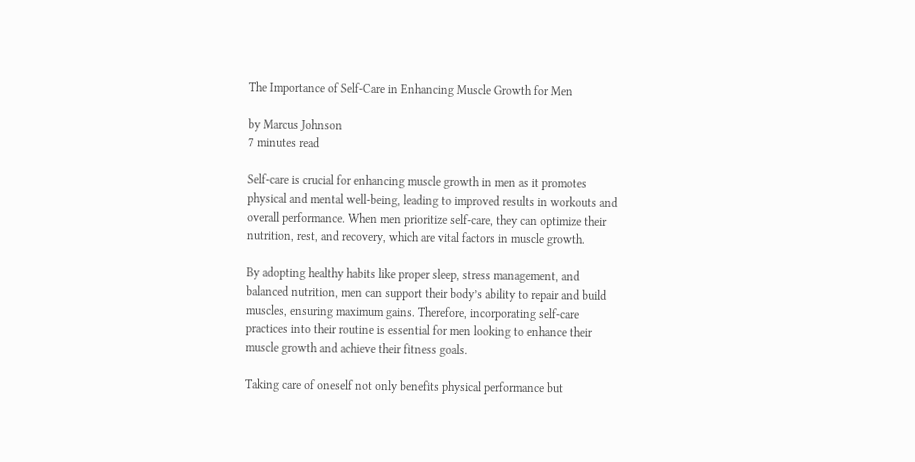The Importance of Self-Care in Enhancing Muscle Growth for Men

by Marcus Johnson
7 minutes read

Self-care is crucial for enhancing muscle growth in men as it promotes physical and mental well-being, leading to improved results in workouts and overall performance. When men prioritize self-care, they can optimize their nutrition, rest, and recovery, which are vital factors in muscle growth.

By adopting healthy habits like proper sleep, stress management, and balanced nutrition, men can support their body’s ability to repair and build muscles, ensuring maximum gains. Therefore, incorporating self-care practices into their routine is essential for men looking to enhance their muscle growth and achieve their fitness goals.

Taking care of oneself not only benefits physical performance but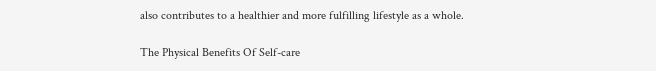also contributes to a healthier and more fulfilling lifestyle as a whole.

The Physical Benefits Of Self-care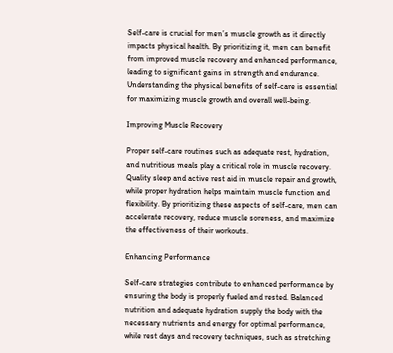Self-care is crucial for men’s muscle growth as it directly impacts physical health. By prioritizing it, men can benefit from improved muscle recovery and enhanced performance, leading to significant gains in strength and endurance. Understanding the physical benefits of self-care is essential for maximizing muscle growth and overall well-being.

Improving Muscle Recovery

Proper self-care routines such as adequate rest, hydration, and nutritious meals play a critical role in muscle recovery. Quality sleep and active rest aid in muscle repair and growth, while proper hydration helps maintain muscle function and flexibility. By prioritizing these aspects of self-care, men can accelerate recovery, reduce muscle soreness, and maximize the effectiveness of their workouts.

Enhancing Performance

Self-care strategies contribute to enhanced performance by ensuring the body is properly fueled and rested. Balanced nutrition and adequate hydration supply the body with the necessary nutrients and energy for optimal performance, while rest days and recovery techniques, such as stretching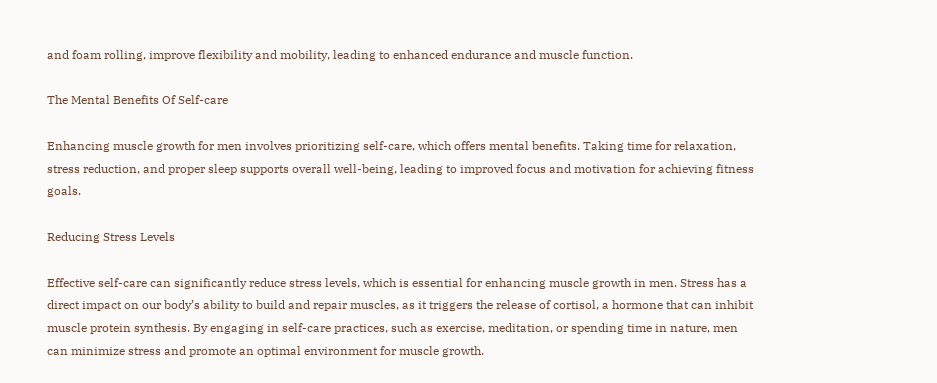and foam rolling, improve flexibility and mobility, leading to enhanced endurance and muscle function.

The Mental Benefits Of Self-care

Enhancing muscle growth for men involves prioritizing self-care, which offers mental benefits. Taking time for relaxation, stress reduction, and proper sleep supports overall well-being, leading to improved focus and motivation for achieving fitness goals.

Reducing Stress Levels

Effective self-care can significantly reduce stress levels, which is essential for enhancing muscle growth in men. Stress has a direct impact on our body’s ability to build and repair muscles, as it triggers the release of cortisol, a hormone that can inhibit muscle protein synthesis. By engaging in self-care practices, such as exercise, meditation, or spending time in nature, men can minimize stress and promote an optimal environment for muscle growth.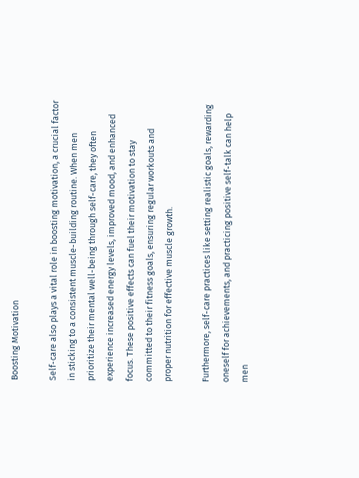Boosting Motivation

Self-care also plays a vital role in boosting motivation, a crucial factor in sticking to a consistent muscle-building routine. When men prioritize their mental well-being through self-care, they often experience increased energy levels, improved mood, and enhanced focus. These positive effects can fuel their motivation to stay committed to their fitness goals, ensuring regular workouts and proper nutrition for effective muscle growth.

Furthermore, self-care practices like setting realistic goals, rewarding oneself for achievements, and practicing positive self-talk can help men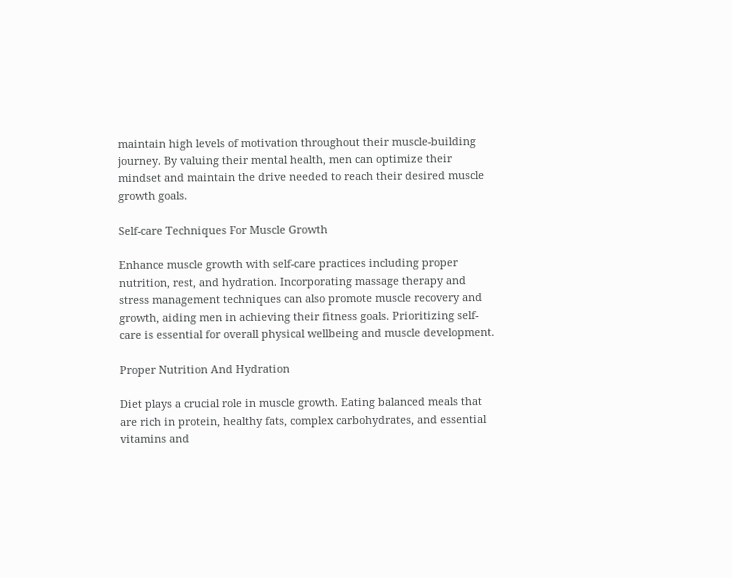maintain high levels of motivation throughout their muscle-building journey. By valuing their mental health, men can optimize their mindset and maintain the drive needed to reach their desired muscle growth goals.

Self-care Techniques For Muscle Growth

Enhance muscle growth with self-care practices including proper nutrition, rest, and hydration. Incorporating massage therapy and stress management techniques can also promote muscle recovery and growth, aiding men in achieving their fitness goals. Prioritizing self-care is essential for overall physical wellbeing and muscle development.

Proper Nutrition And Hydration

Diet plays a crucial role in muscle growth. Eating balanced meals that are rich in protein, healthy fats, complex carbohydrates, and essential vitamins and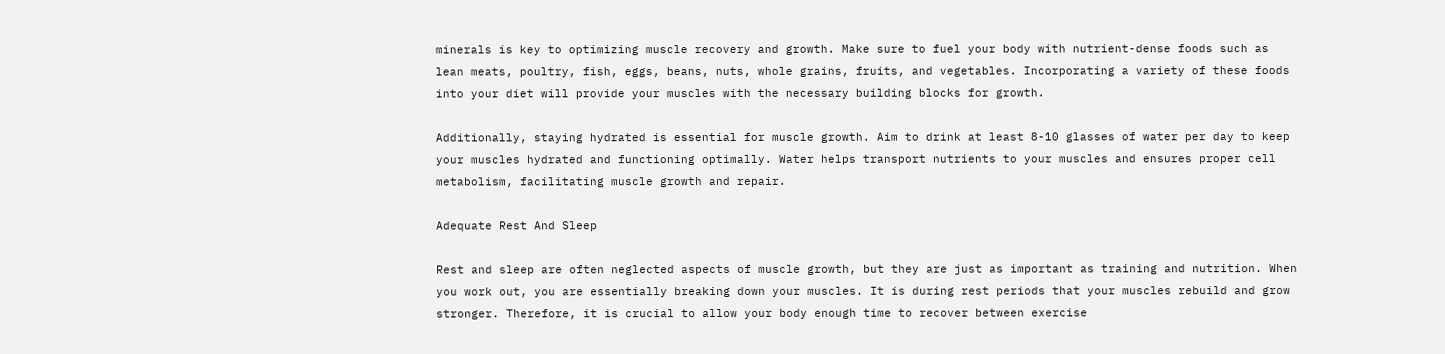minerals is key to optimizing muscle recovery and growth. Make sure to fuel your body with nutrient-dense foods such as lean meats, poultry, fish, eggs, beans, nuts, whole grains, fruits, and vegetables. Incorporating a variety of these foods into your diet will provide your muscles with the necessary building blocks for growth.

Additionally, staying hydrated is essential for muscle growth. Aim to drink at least 8-10 glasses of water per day to keep your muscles hydrated and functioning optimally. Water helps transport nutrients to your muscles and ensures proper cell metabolism, facilitating muscle growth and repair.

Adequate Rest And Sleep

Rest and sleep are often neglected aspects of muscle growth, but they are just as important as training and nutrition. When you work out, you are essentially breaking down your muscles. It is during rest periods that your muscles rebuild and grow stronger. Therefore, it is crucial to allow your body enough time to recover between exercise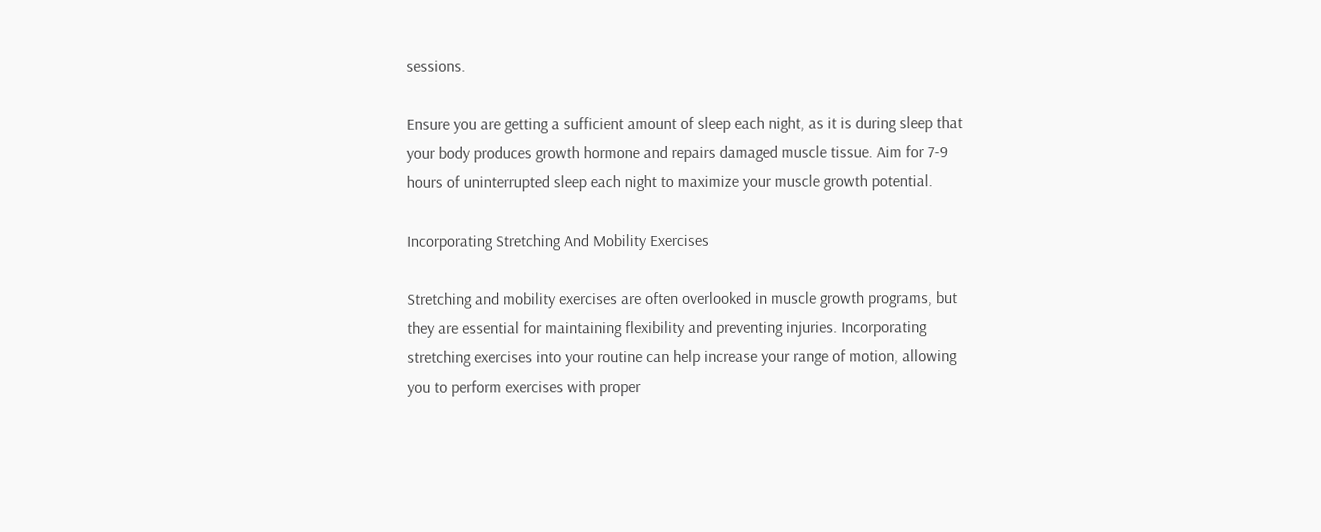sessions.

Ensure you are getting a sufficient amount of sleep each night, as it is during sleep that your body produces growth hormone and repairs damaged muscle tissue. Aim for 7-9 hours of uninterrupted sleep each night to maximize your muscle growth potential.

Incorporating Stretching And Mobility Exercises

Stretching and mobility exercises are often overlooked in muscle growth programs, but they are essential for maintaining flexibility and preventing injuries. Incorporating stretching exercises into your routine can help increase your range of motion, allowing you to perform exercises with proper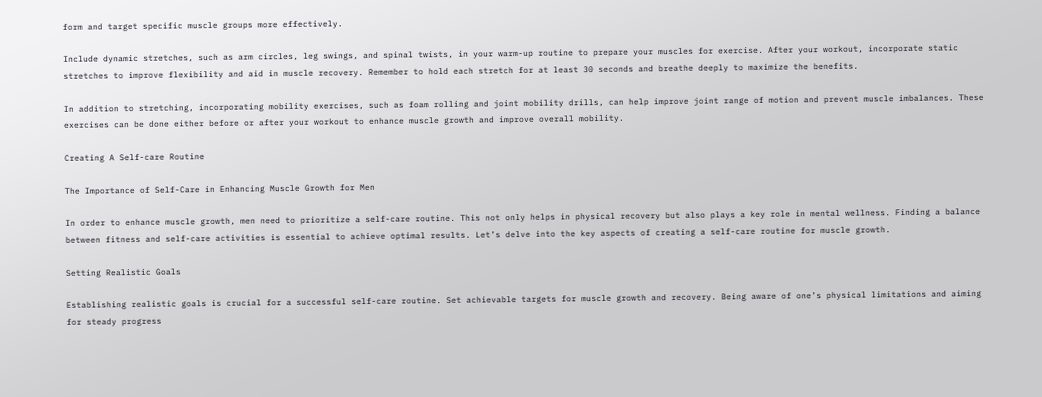form and target specific muscle groups more effectively.

Include dynamic stretches, such as arm circles, leg swings, and spinal twists, in your warm-up routine to prepare your muscles for exercise. After your workout, incorporate static stretches to improve flexibility and aid in muscle recovery. Remember to hold each stretch for at least 30 seconds and breathe deeply to maximize the benefits.

In addition to stretching, incorporating mobility exercises, such as foam rolling and joint mobility drills, can help improve joint range of motion and prevent muscle imbalances. These exercises can be done either before or after your workout to enhance muscle growth and improve overall mobility.

Creating A Self-care Routine

The Importance of Self-Care in Enhancing Muscle Growth for Men

In order to enhance muscle growth, men need to prioritize a self-care routine. This not only helps in physical recovery but also plays a key role in mental wellness. Finding a balance between fitness and self-care activities is essential to achieve optimal results. Let’s delve into the key aspects of creating a self-care routine for muscle growth.

Setting Realistic Goals

Establishing realistic goals is crucial for a successful self-care routine. Set achievable targets for muscle growth and recovery. Being aware of one’s physical limitations and aiming for steady progress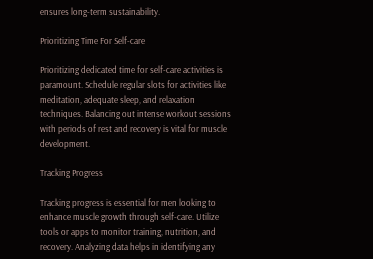ensures long-term sustainability.

Prioritizing Time For Self-care

Prioritizing dedicated time for self-care activities is paramount. Schedule regular slots for activities like meditation, adequate sleep, and relaxation techniques. Balancing out intense workout sessions with periods of rest and recovery is vital for muscle development.

Tracking Progress

Tracking progress is essential for men looking to enhance muscle growth through self-care. Utilize tools or apps to monitor training, nutrition, and recovery. Analyzing data helps in identifying any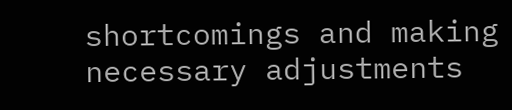shortcomings and making necessary adjustments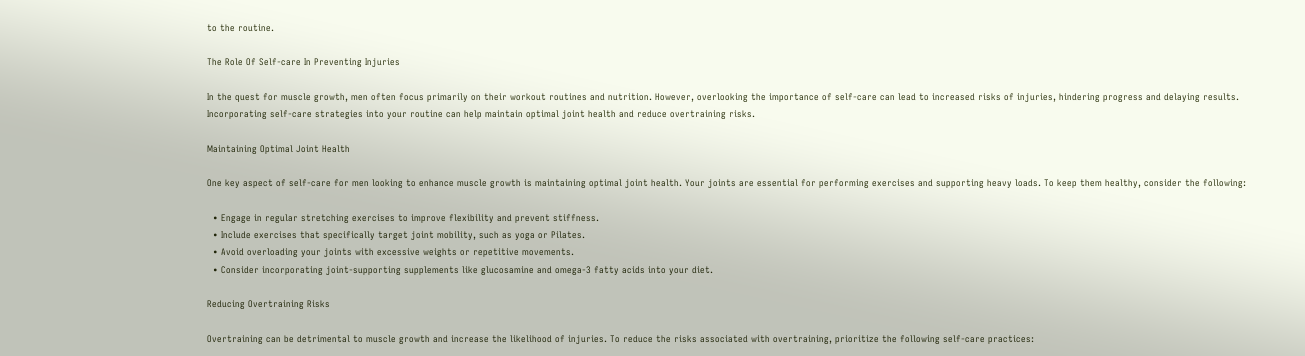to the routine.

The Role Of Self-care In Preventing Injuries

In the quest for muscle growth, men often focus primarily on their workout routines and nutrition. However, overlooking the importance of self-care can lead to increased risks of injuries, hindering progress and delaying results. Incorporating self-care strategies into your routine can help maintain optimal joint health and reduce overtraining risks.

Maintaining Optimal Joint Health

One key aspect of self-care for men looking to enhance muscle growth is maintaining optimal joint health. Your joints are essential for performing exercises and supporting heavy loads. To keep them healthy, consider the following:

  • Engage in regular stretching exercises to improve flexibility and prevent stiffness.
  • Include exercises that specifically target joint mobility, such as yoga or Pilates.
  • Avoid overloading your joints with excessive weights or repetitive movements.
  • Consider incorporating joint-supporting supplements like glucosamine and omega-3 fatty acids into your diet.

Reducing Overtraining Risks

Overtraining can be detrimental to muscle growth and increase the likelihood of injuries. To reduce the risks associated with overtraining, prioritize the following self-care practices: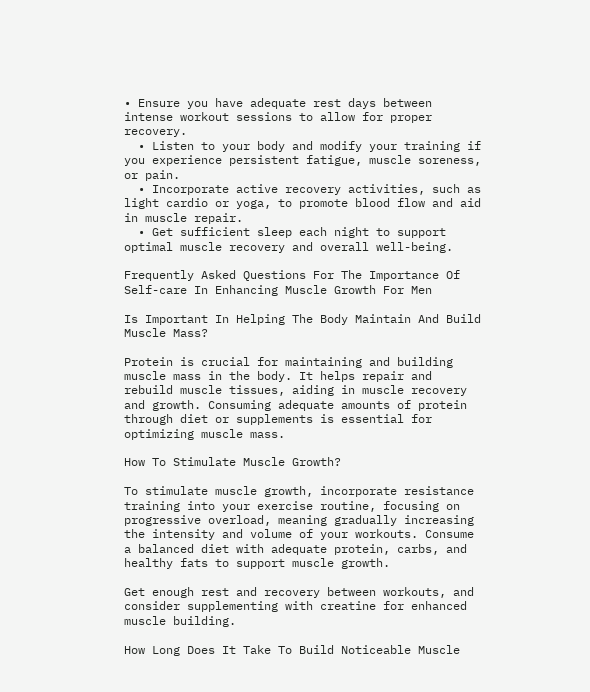• Ensure you have adequate rest days between intense workout sessions to allow for proper recovery.
  • Listen to your body and modify your training if you experience persistent fatigue, muscle soreness, or pain.
  • Incorporate active recovery activities, such as light cardio or yoga, to promote blood flow and aid in muscle repair.
  • Get sufficient sleep each night to support optimal muscle recovery and overall well-being.

Frequently Asked Questions For The Importance Of Self-care In Enhancing Muscle Growth For Men

Is Important In Helping The Body Maintain And Build Muscle Mass?

Protein is crucial for maintaining and building muscle mass in the body. It helps repair and rebuild muscle tissues, aiding in muscle recovery and growth. Consuming adequate amounts of protein through diet or supplements is essential for optimizing muscle mass.

How To Stimulate Muscle Growth?

To stimulate muscle growth, incorporate resistance training into your exercise routine, focusing on progressive overload, meaning gradually increasing the intensity and volume of your workouts. Consume a balanced diet with adequate protein, carbs, and healthy fats to support muscle growth.

Get enough rest and recovery between workouts, and consider supplementing with creatine for enhanced muscle building.

How Long Does It Take To Build Noticeable Muscle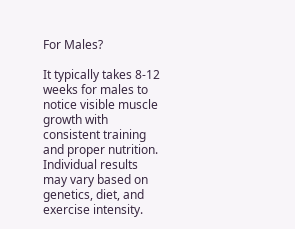For Males?

It typically takes 8-12 weeks for males to notice visible muscle growth with consistent training and proper nutrition. Individual results may vary based on genetics, diet, and exercise intensity.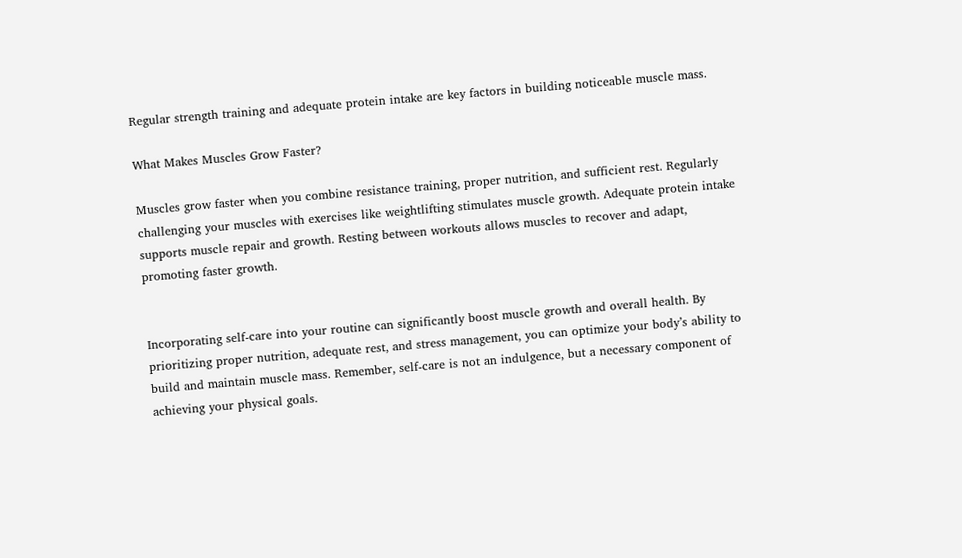Regular strength training and adequate protein intake are key factors in building noticeable muscle mass.

What Makes Muscles Grow Faster?

Muscles grow faster when you combine resistance training, proper nutrition, and sufficient rest. Regularly challenging your muscles with exercises like weightlifting stimulates muscle growth. Adequate protein intake supports muscle repair and growth. Resting between workouts allows muscles to recover and adapt, promoting faster growth.


Incorporating self-care into your routine can significantly boost muscle growth and overall health. By prioritizing proper nutrition, adequate rest, and stress management, you can optimize your body’s ability to build and maintain muscle mass. Remember, self-care is not an indulgence, but a necessary component of achieving your physical goals.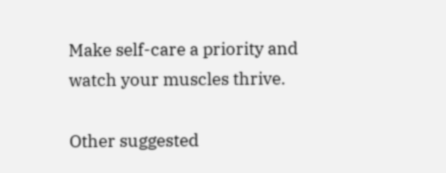Make self-care a priority and watch your muscles thrive.

Other suggested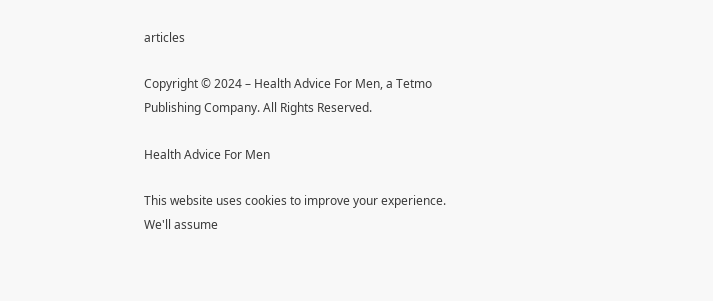articles

Copyright © 2024 – Health Advice For Men, a Tetmo Publishing Company. All Rights Reserved.

Health Advice For Men

This website uses cookies to improve your experience. We'll assume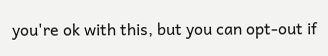you're ok with this, but you can opt-out if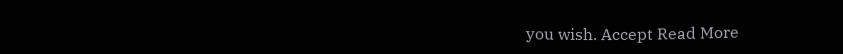you wish. Accept Read More